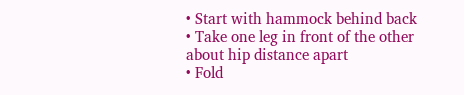• Start with hammock behind back
• Take one leg in front of the other about hip distance apart
• Fold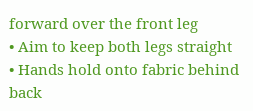forward over the front leg
• Aim to keep both legs straight
• Hands hold onto fabric behind back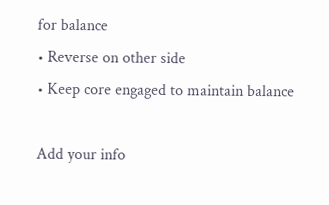for balance
• Reverse on other side
• Keep core engaged to maintain balance

Add your info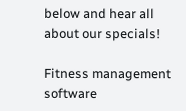below and hear all about our specials!

Fitness management software